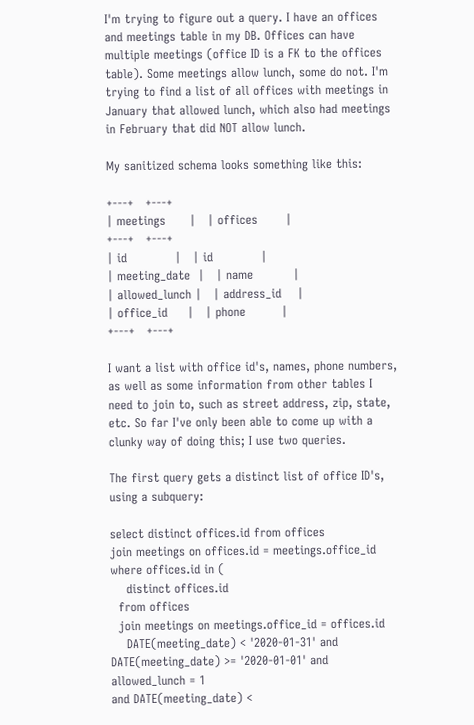I'm trying to figure out a query. I have an offices and meetings table in my DB. Offices can have multiple meetings (office ID is a FK to the offices table). Some meetings allow lunch, some do not. I'm trying to find a list of all offices with meetings in January that allowed lunch, which also had meetings in February that did NOT allow lunch.

My sanitized schema looks something like this:

+---+   +---+
| meetings      |   | offices       |
+---+   +---+
| id            |   | id            |
| meeting_date  |   | name          |
| allowed_lunch |   | address_id    |
| office_id     |   | phone         |
+---+   +---+

I want a list with office id's, names, phone numbers, as well as some information from other tables I need to join to, such as street address, zip, state, etc. So far I've only been able to come up with a clunky way of doing this; I use two queries.

The first query gets a distinct list of office ID's, using a subquery:

select distinct offices.id from offices
join meetings on offices.id = meetings.office_id
where offices.id in (
    distinct offices.id
  from offices
  join meetings on meetings.office_id = offices.id
    DATE(meeting_date) < '2020-01-31' and DATE(meeting_date) >= '2020-01-01' and allowed_lunch = 1
and DATE(meeting_date) <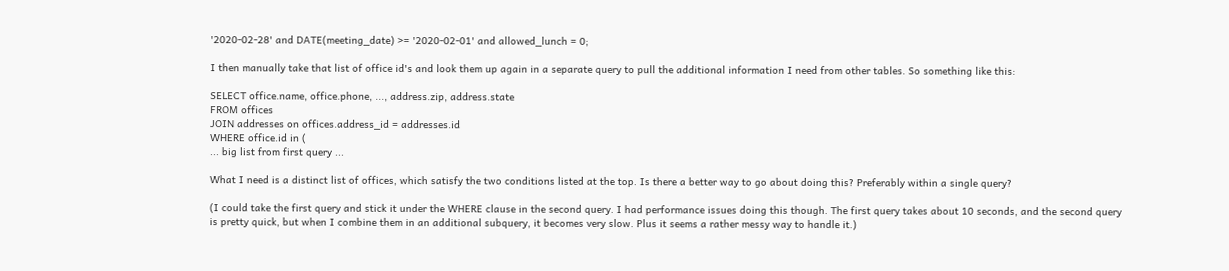'2020-02-28' and DATE(meeting_date) >= '2020-02-01' and allowed_lunch = 0;

I then manually take that list of office id's and look them up again in a separate query to pull the additional information I need from other tables. So something like this:

SELECT office.name, office.phone, ..., address.zip, address.state
FROM offices
JOIN addresses on offices.address_id = addresses.id
WHERE office.id in (
... big list from first query ...

What I need is a distinct list of offices, which satisfy the two conditions listed at the top. Is there a better way to go about doing this? Preferably within a single query?

(I could take the first query and stick it under the WHERE clause in the second query. I had performance issues doing this though. The first query takes about 10 seconds, and the second query is pretty quick, but when I combine them in an additional subquery, it becomes very slow. Plus it seems a rather messy way to handle it.)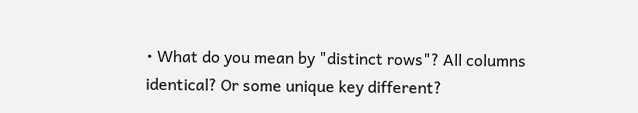• What do you mean by "distinct rows"? All columns identical? Or some unique key different?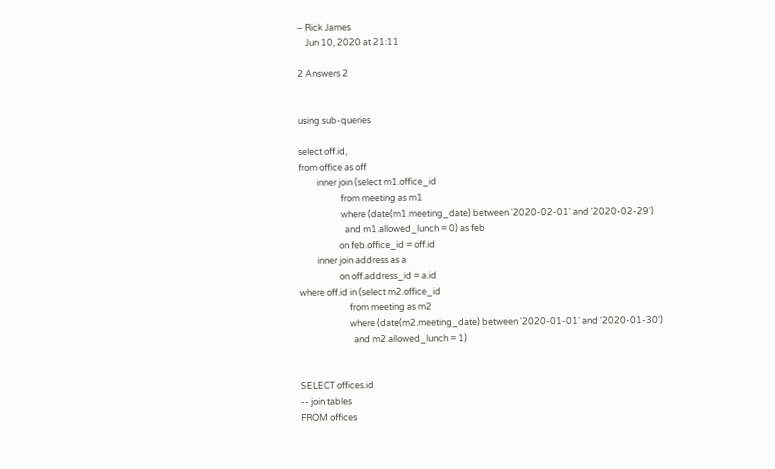– Rick James
    Jun 10, 2020 at 21:11

2 Answers 2


using sub-queries

select off.id,
from office as off
         inner join (select m1.office_id
                     from meeting as m1
                     where (date(m1.meeting_date) between '2020-02-01' and '2020-02-29')
                       and m1.allowed_lunch = 0) as feb
                    on feb.office_id = off.id
         inner join address as a
                    on off.address_id = a.id
where off.id in (select m2.office_id
                         from meeting as m2
                         where (date(m2.meeting_date) between '2020-01-01' and '2020-01-30')
                           and m2.allowed_lunch = 1)


SELECT offices.id
-- join tables
FROM offices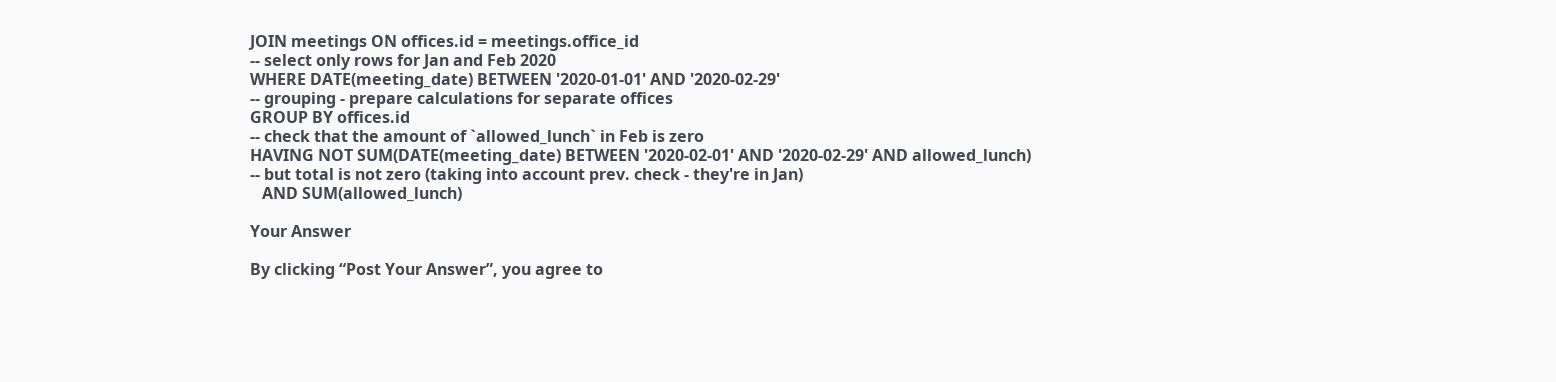JOIN meetings ON offices.id = meetings.office_id
-- select only rows for Jan and Feb 2020
WHERE DATE(meeting_date) BETWEEN '2020-01-01' AND '2020-02-29'
-- grouping - prepare calculations for separate offices
GROUP BY offices.id
-- check that the amount of `allowed_lunch` in Feb is zero
HAVING NOT SUM(DATE(meeting_date) BETWEEN '2020-02-01' AND '2020-02-29' AND allowed_lunch)
-- but total is not zero (taking into account prev. check - they're in Jan)
   AND SUM(allowed_lunch)

Your Answer

By clicking “Post Your Answer”, you agree to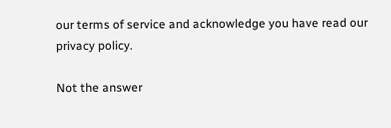our terms of service and acknowledge you have read our privacy policy.

Not the answer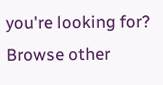you're looking for? Browse other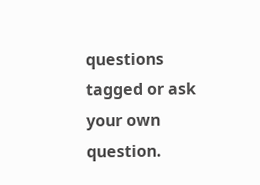questions tagged or ask your own question.